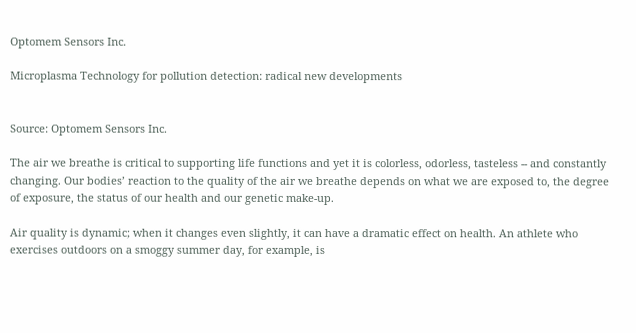Optomem Sensors Inc.

Microplasma Technology for pollution detection: radical new developments


Source: Optomem Sensors Inc.

The air we breathe is critical to supporting life functions and yet it is colorless, odorless, tasteless -- and constantly changing. Our bodies’ reaction to the quality of the air we breathe depends on what we are exposed to, the degree of exposure, the status of our health and our genetic make-up.

Air quality is dynamic; when it changes even slightly, it can have a dramatic effect on health. An athlete who exercises outdoors on a smoggy summer day, for example, is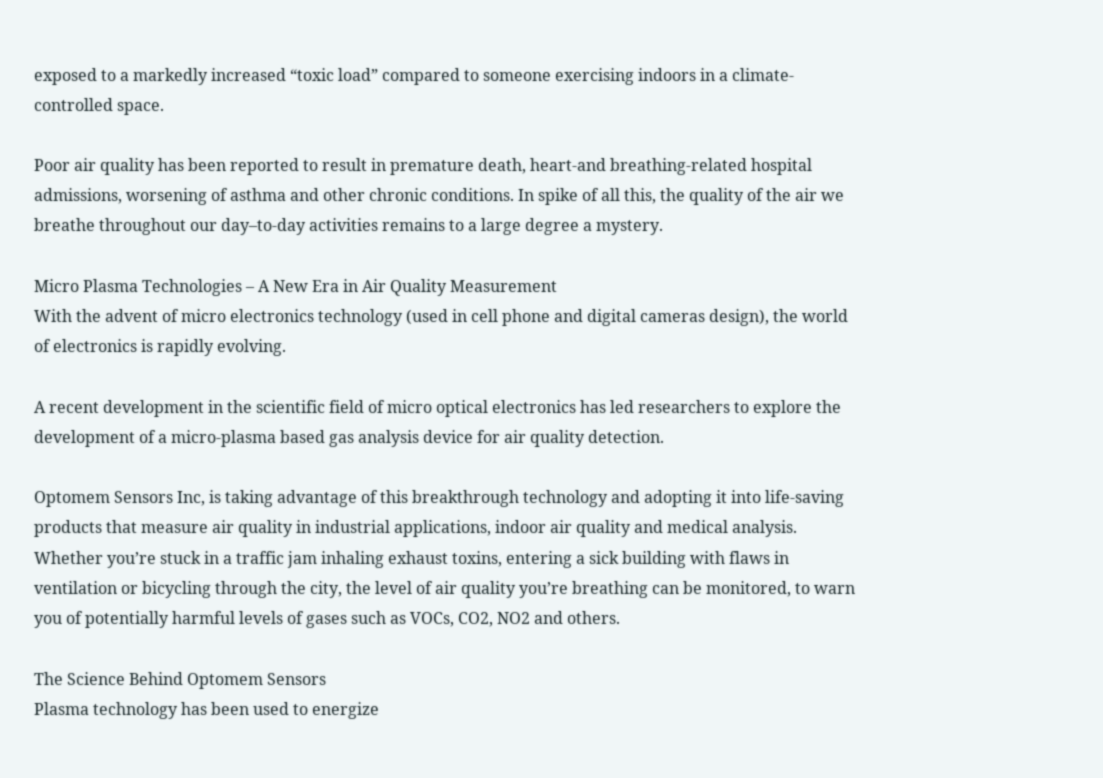exposed to a markedly increased “toxic load” compared to someone exercising indoors in a climate-controlled space.

Poor air quality has been reported to result in premature death, heart-and breathing-related hospital admissions, worsening of asthma and other chronic conditions. In spike of all this, the quality of the air we breathe throughout our day–to-day activities remains to a large degree a mystery.

Micro Plasma Technologies – A New Era in Air Quality Measurement
With the advent of micro electronics technology (used in cell phone and digital cameras design), the world of electronics is rapidly evolving.

A recent development in the scientific field of micro optical electronics has led researchers to explore the development of a micro-plasma based gas analysis device for air quality detection.

Optomem Sensors Inc, is taking advantage of this breakthrough technology and adopting it into life-saving products that measure air quality in industrial applications, indoor air quality and medical analysis. Whether you’re stuck in a traffic jam inhaling exhaust toxins, entering a sick building with flaws in ventilation or bicycling through the city, the level of air quality you’re breathing can be monitored, to warn you of potentially harmful levels of gases such as VOCs, CO2, NO2 and others.

The Science Behind Optomem Sensors
Plasma technology has been used to energize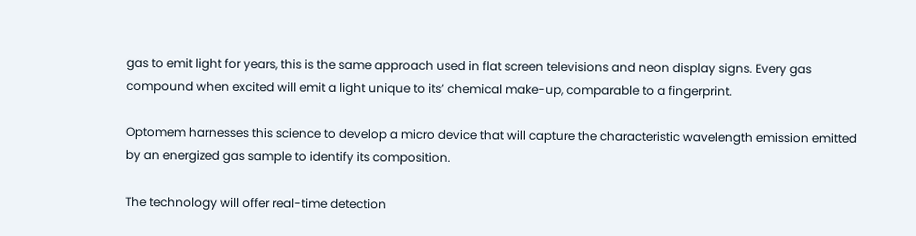gas to emit light for years, this is the same approach used in flat screen televisions and neon display signs. Every gas compound when excited will emit a light unique to its’ chemical make-up, comparable to a fingerprint.

Optomem harnesses this science to develop a micro device that will capture the characteristic wavelength emission emitted by an energized gas sample to identify its composition.

The technology will offer real-time detection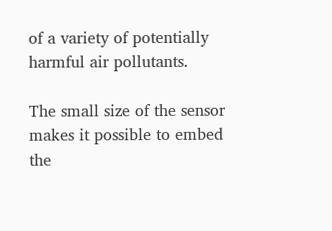of a variety of potentially harmful air pollutants.

The small size of the sensor makes it possible to embed the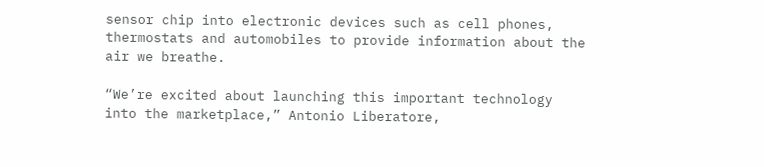sensor chip into electronic devices such as cell phones, thermostats and automobiles to provide information about the air we breathe.

“We’re excited about launching this important technology into the marketplace,” Antonio Liberatore,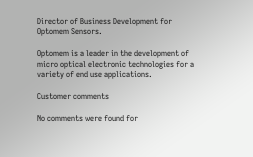Director of Business Development for Optomem Sensors.

Optomem is a leader in the development of micro optical electronic technologies for a variety of end use applications.

Customer comments

No comments were found for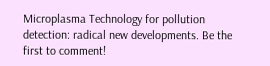Microplasma Technology for pollution detection: radical new developments. Be the first to comment!